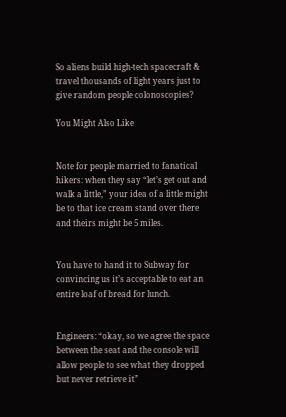So aliens build high-tech spacecraft & travel thousands of light years just to give random people colonoscopies?

You Might Also Like


Note for people married to fanatical hikers: when they say “let’s get out and walk a little,” your idea of a little might be to that ice cream stand over there and theirs might be 5 miles.


You have to hand it to Subway for convincing us it’s acceptable to eat an entire loaf of bread for lunch.


Engineers: “okay, so we agree the space between the seat and the console will allow people to see what they dropped but never retrieve it”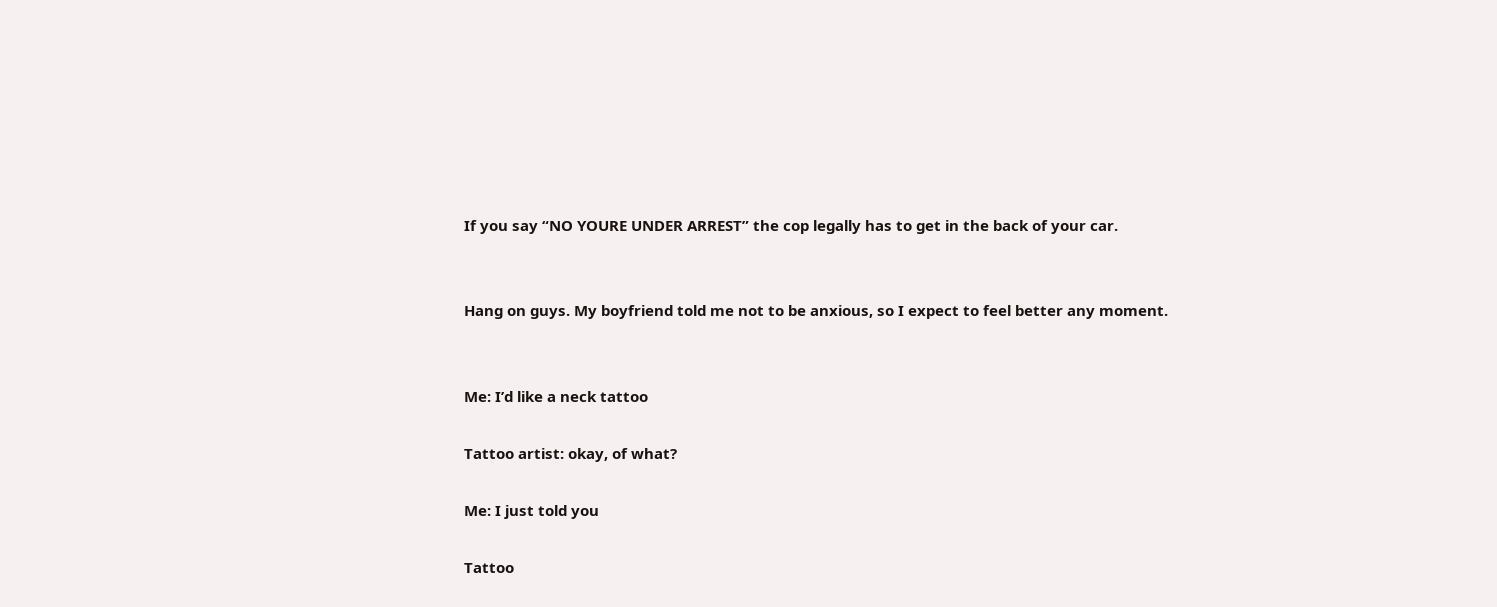If you say “NO YOURE UNDER ARREST” the cop legally has to get in the back of your car.


Hang on guys. My boyfriend told me not to be anxious, so I expect to feel better any moment.


Me: I’d like a neck tattoo

Tattoo artist: okay, of what?

Me: I just told you

Tattoo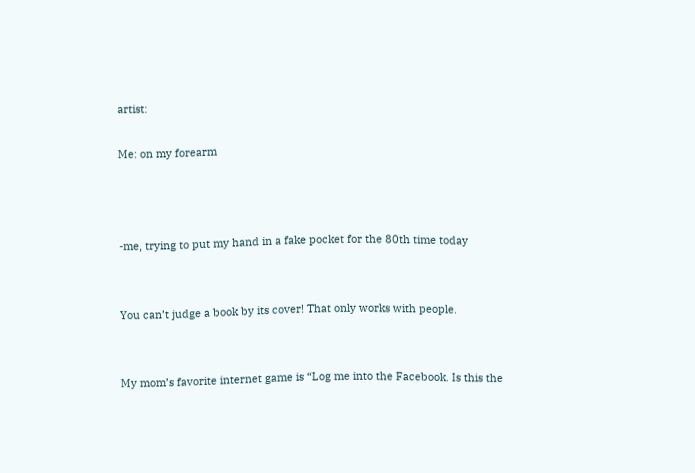artist:

Me: on my forearm



-me, trying to put my hand in a fake pocket for the 80th time today


You can’t judge a book by its cover! That only works with people.


My mom’s favorite internet game is “Log me into the Facebook. Is this the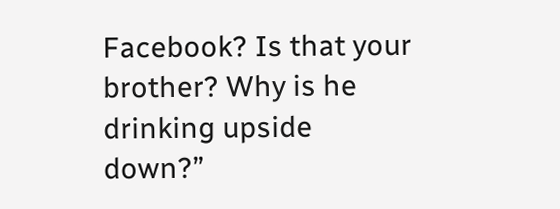Facebook? Is that your brother? Why is he drinking upside down?”